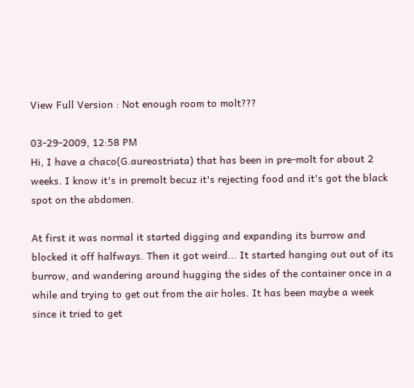View Full Version : Not enough room to molt???

03-29-2009, 12:58 PM
Hi, I have a chaco(G.aureostriata) that has been in pre-molt for about 2 weeks. I know it's in premolt becuz it's rejecting food and it's got the black spot on the abdomen.

At first it was normal it started digging and expanding its burrow and blocked it off halfways. Then it got weird... It started hanging out out of its burrow, and wandering around hugging the sides of the container once in a while and trying to get out from the air holes. It has been maybe a week since it tried to get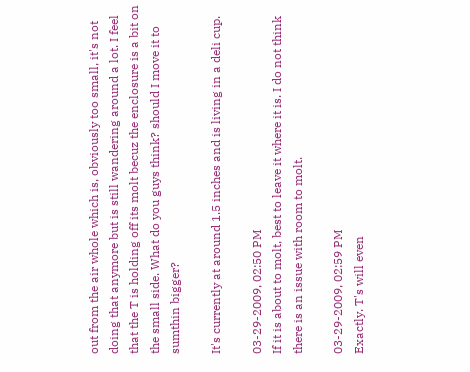out from the air whole which is, obviously too small, it's not doing that anymore but is still wandering around a lot. I feel that the T is holding off its molt becuz the enclosure is a bit on the small side. What do you guys think? should I move it to sumthin bigger?

It's currently at around 1.5 inches and is living in a deli cup.

03-29-2009, 02:50 PM
If it is about to molt, best to leave it where it is. I do not think there is an issue with room to molt.

03-29-2009, 02:59 PM
Exactly. T's will even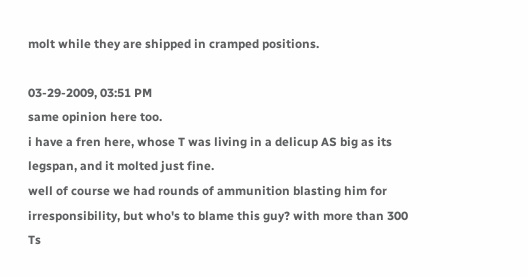molt while they are shipped in cramped positions.

03-29-2009, 03:51 PM
same opinion here too.
i have a fren here, whose T was living in a delicup AS big as its legspan, and it molted just fine.
well of course we had rounds of ammunition blasting him for irresponsibility, but who's to blame this guy? with more than 300 Ts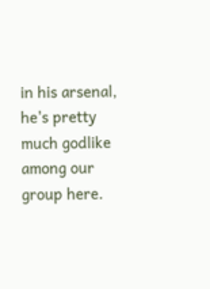in his arsenal, he's pretty much godlike among our group here.